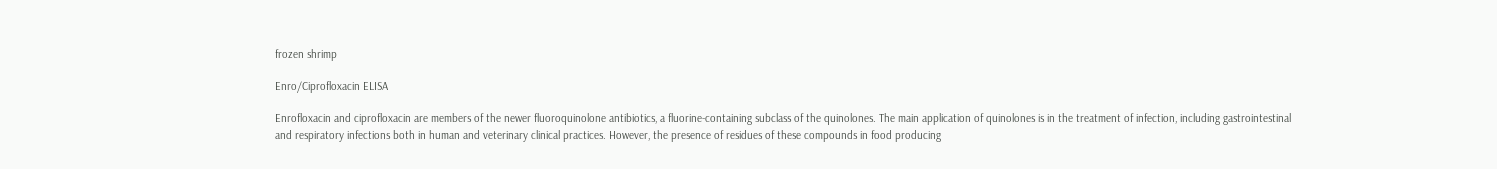frozen shrimp

Enro/Ciprofloxacin ELISA

Enrofloxacin and ciprofloxacin are members of the newer fluoroquinolone antibiotics, a fluorine-containing subclass of the quinolones. The main application of quinolones is in the treatment of infection, including gastrointestinal and respiratory infections both in human and veterinary clinical practices. However, the presence of residues of these compounds in food producing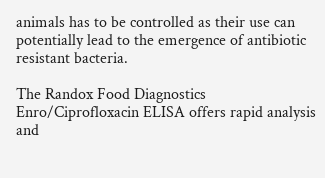animals has to be controlled as their use can potentially lead to the emergence of antibiotic resistant bacteria.

The Randox Food Diagnostics Enro/Ciprofloxacin ELISA offers rapid analysis and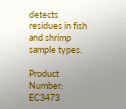detects residues in fish and shrimp sample types.

Product Number: EC3473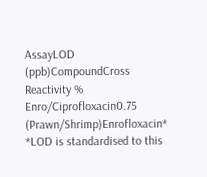AssayLOD (ppb)CompoundCross Reactivity %
Enro/Ciprofloxacin0.75 (Prawn/Shrimp)Enrofloxacin*
*LOD is standardised to this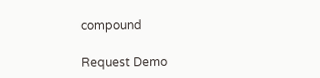compound

Request Demo